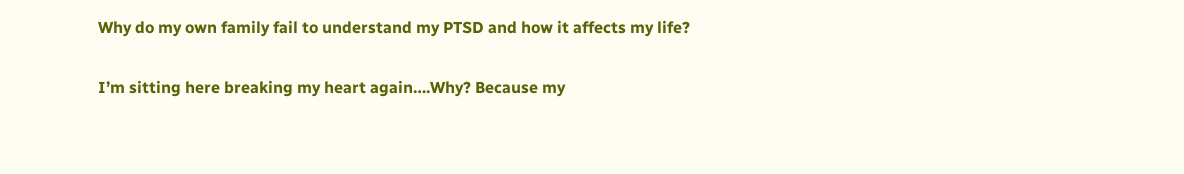Why do my own family fail to understand my PTSD and how it affects my life?

I’m sitting here breaking my heart again….Why? Because my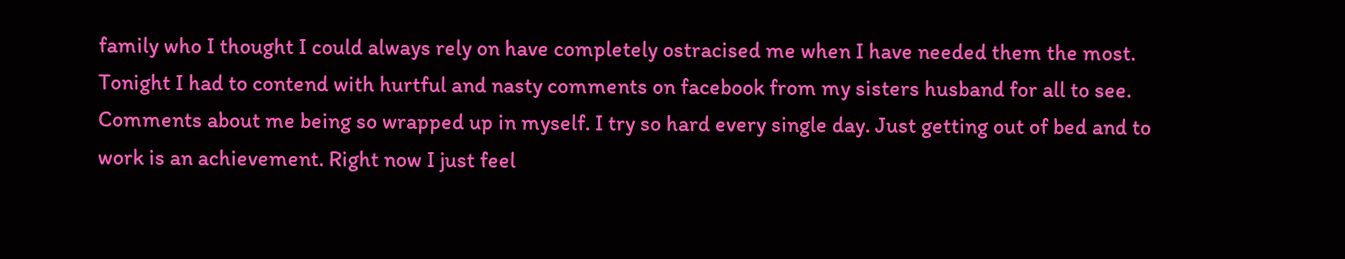family who I thought I could always rely on have completely ostracised me when I have needed them the most. Tonight I had to contend with hurtful and nasty comments on facebook from my sisters husband for all to see. Comments about me being so wrapped up in myself. I try so hard every single day. Just getting out of bed and to work is an achievement. Right now I just feel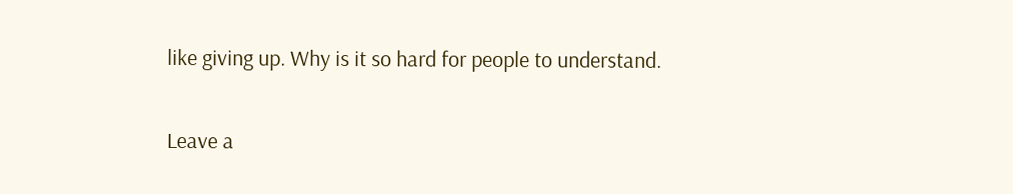like giving up. Why is it so hard for people to understand.

Leave a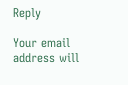Reply

Your email address will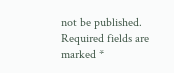not be published. Required fields are marked *